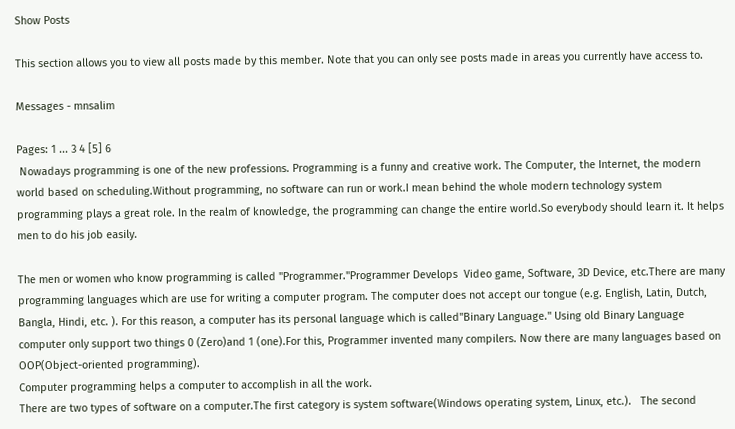Show Posts

This section allows you to view all posts made by this member. Note that you can only see posts made in areas you currently have access to.

Messages - mnsalim

Pages: 1 ... 3 4 [5] 6
 Nowadays programming is one of the new professions. Programming is a funny and creative work. The Computer, the Internet, the modern world based on scheduling.Without programming, no software can run or work.I mean behind the whole modern technology system programming plays a great role. In the realm of knowledge, the programming can change the entire world.So everybody should learn it. It helps men to do his job easily.

The men or women who know programming is called "Programmer."Programmer Develops  Video game, Software, 3D Device, etc.There are many programming languages which are use for writing a computer program. The computer does not accept our tongue (e.g. English, Latin, Dutch, Bangla, Hindi, etc. ). For this reason, a computer has its personal language which is called"Binary Language." Using old Binary Language computer only support two things 0 (Zero)and 1 (one).For this, Programmer invented many compilers. Now there are many languages based on OOP(Object-oriented programming).
Computer programming helps a computer to accomplish in all the work.
There are two types of software on a computer.The first category is system software(Windows operating system, Linux, etc.).   The second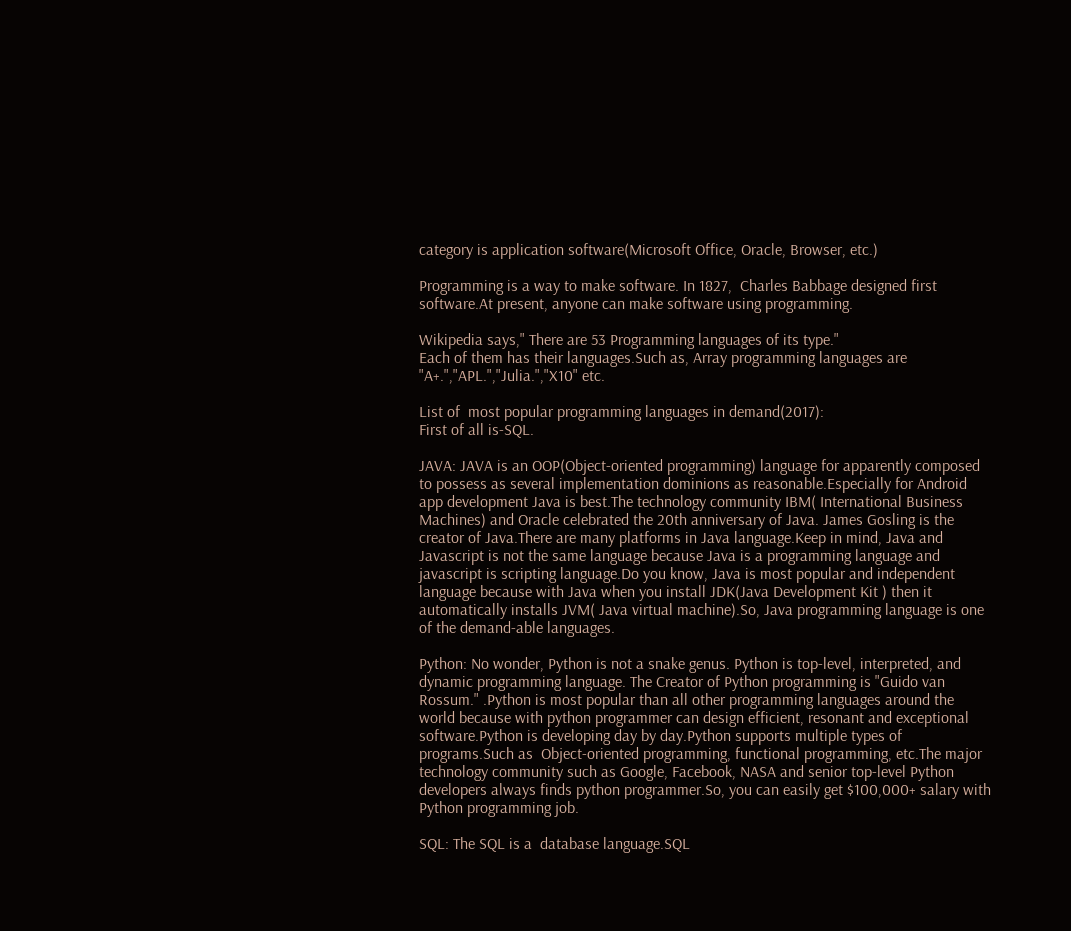category is application software(Microsoft Office, Oracle, Browser, etc.)

Programming is a way to make software. In 1827,  Charles Babbage designed first software.At present, anyone can make software using programming.

Wikipedia says," There are 53 Programming languages of its type."
Each of them has their languages.Such as, Array programming languages are   "A+.","APL.","Julia.","X10" etc.

List of  most popular programming languages in demand(2017):
First of all is-SQL.

JAVA: JAVA is an OOP(Object-oriented programming) language for apparently composed to possess as several implementation dominions as reasonable.Especially for Android app development Java is best.The technology community IBM( International Business Machines) and Oracle celebrated the 20th anniversary of Java. James Gosling is the creator of Java.There are many platforms in Java language.Keep in mind, Java and Javascript is not the same language because Java is a programming language and javascript is scripting language.Do you know, Java is most popular and independent language because with Java when you install JDK(Java Development Kit ) then it automatically installs JVM( Java virtual machine).So, Java programming language is one of the demand-able languages.

Python: No wonder, Python is not a snake genus. Python is top-level, interpreted, and dynamic programming language. The Creator of Python programming is "Guido van Rossum." .Python is most popular than all other programming languages around the world because with python programmer can design efficient, resonant and exceptional software.Python is developing day by day.Python supports multiple types of programs.Such as  Object-oriented programming, functional programming, etc.The major technology community such as Google, Facebook, NASA and senior top-level Python developers always finds python programmer.So, you can easily get $100,000+ salary with Python programming job.

SQL: The SQL is a  database language.SQL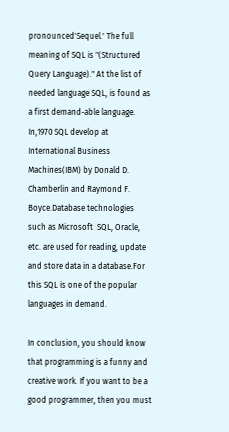pronounced'Sequel.' The full meaning of SQL is "(Structured Query Language)." At the list of needed language SQL, is found as a first demand-able language. In,1970 SQL develop at International Business Machines(IBM) by Donald D. Chamberlin and Raymond F. Boyce.Database technologies such as Microsoft  SQL, Oracle, etc. are used for reading, update and store data in a database.For this SQL is one of the popular languages in demand.

In conclusion, you should know that programming is a funny and creative work. If you want to be a good programmer, then you must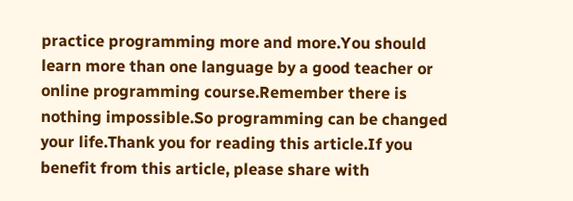practice programming more and more.You should learn more than one language by a good teacher or online programming course.Remember there is nothing impossible.So programming can be changed your life.Thank you for reading this article.If you benefit from this article, please share with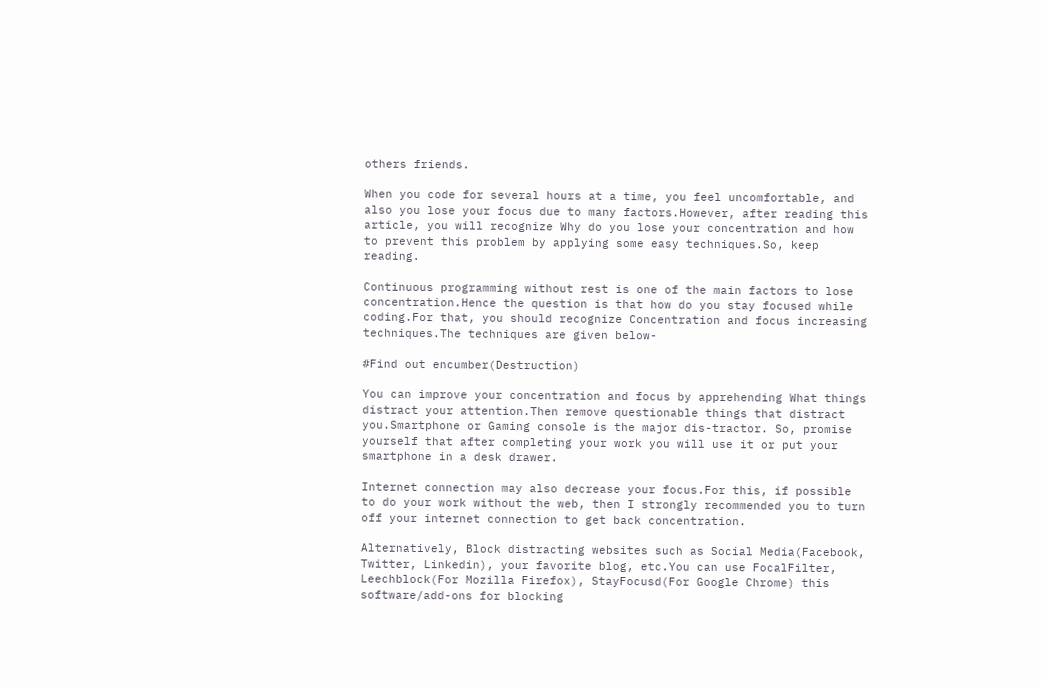others friends.

When you code for several hours at a time, you feel uncomfortable, and also you lose your focus due to many factors.However, after reading this article, you will recognize Why do you lose your concentration and how to prevent this problem by applying some easy techniques.So, keep reading.

Continuous programming without rest is one of the main factors to lose concentration.Hence the question is that how do you stay focused while coding.For that, you should recognize Concentration and focus increasing techniques.The techniques are given below-

#Find out encumber(Destruction)

You can improve your concentration and focus by apprehending What things distract your attention.Then remove questionable things that distract you.Smartphone or Gaming console is the major dis-tractor. So, promise yourself that after completing your work you will use it or put your smartphone in a desk drawer.

Internet connection may also decrease your focus.For this, if possible to do your work without the web, then I strongly recommended you to turn off your internet connection to get back concentration.

Alternatively, Block distracting websites such as Social Media(Facebook, Twitter, Linkedin), your favorite blog, etc.You can use FocalFilter,  Leechblock(For Mozilla Firefox), StayFocusd(For Google Chrome) this software/add-ons for blocking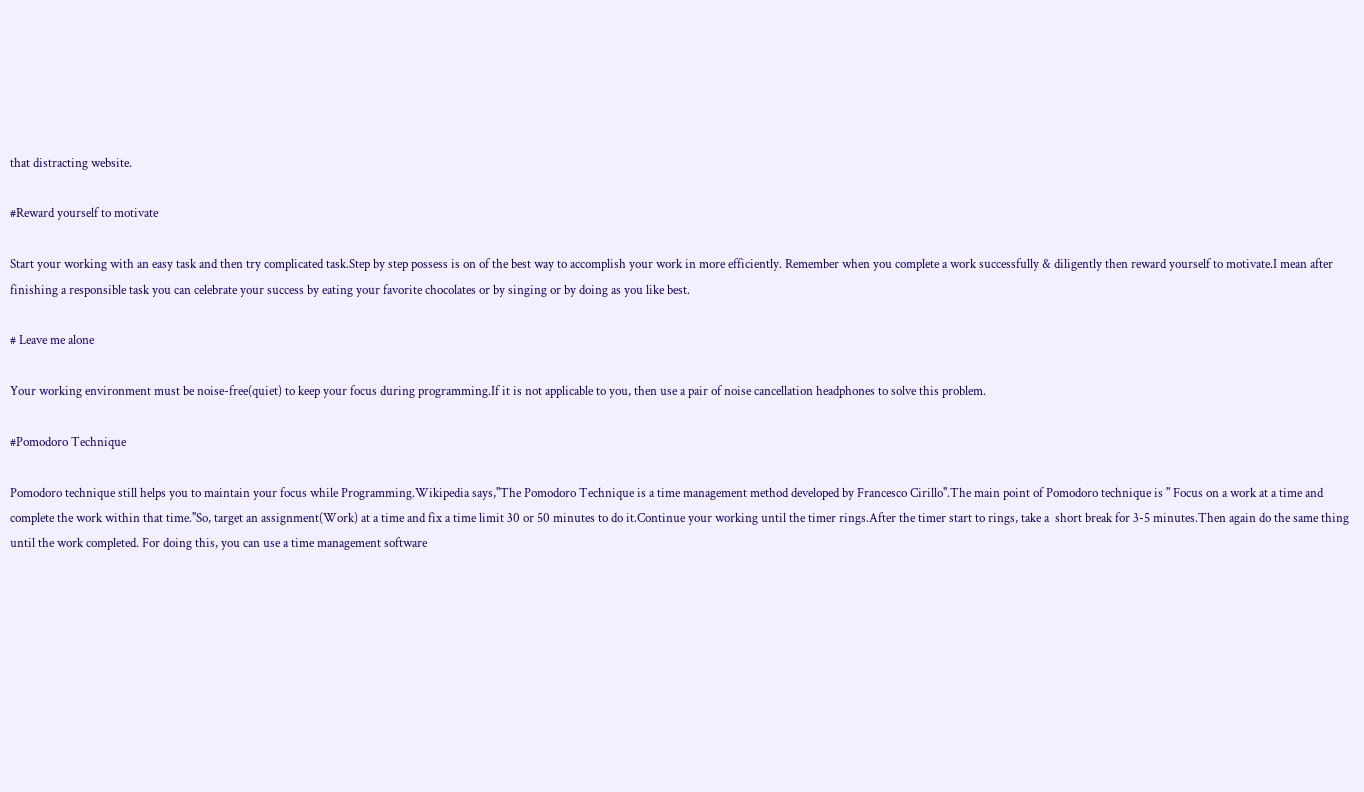that distracting website.

#Reward yourself to motivate

Start your working with an easy task and then try complicated task.Step by step possess is on of the best way to accomplish your work in more efficiently. Remember when you complete a work successfully & diligently then reward yourself to motivate.I mean after finishing a responsible task you can celebrate your success by eating your favorite chocolates or by singing or by doing as you like best.

# Leave me alone

Your working environment must be noise-free(quiet) to keep your focus during programming.If it is not applicable to you, then use a pair of noise cancellation headphones to solve this problem.

#Pomodoro Technique

Pomodoro technique still helps you to maintain your focus while Programming.Wikipedia says,''The Pomodoro Technique is a time management method developed by Francesco Cirillo''.The main point of Pomodoro technique is '' Focus on a work at a time and complete the work within that time.''So, target an assignment(Work) at a time and fix a time limit 30 or 50 minutes to do it.Continue your working until the timer rings.After the timer start to rings, take a  short break for 3-5 minutes.Then again do the same thing until the work completed. For doing this, you can use a time management software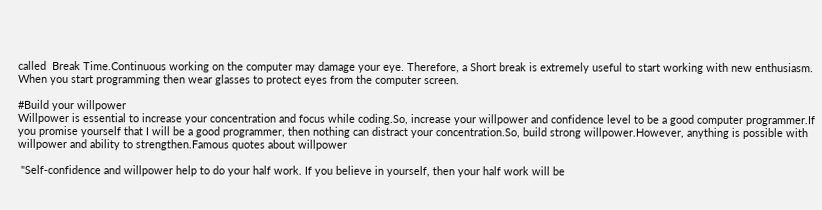called  Break Time.Continuous working on the computer may damage your eye. Therefore, a Short break is extremely useful to start working with new enthusiasm. When you start programming then wear glasses to protect eyes from the computer screen.

#Build your willpower
Willpower is essential to increase your concentration and focus while coding.So, increase your willpower and confidence level to be a good computer programmer.If you promise yourself that I will be a good programmer, then nothing can distract your concentration.So, build strong willpower.However, anything is possible with willpower and ability to strengthen.Famous quotes about willpower

 "Self-confidence and willpower help to do your half work. If you believe in yourself, then your half work will be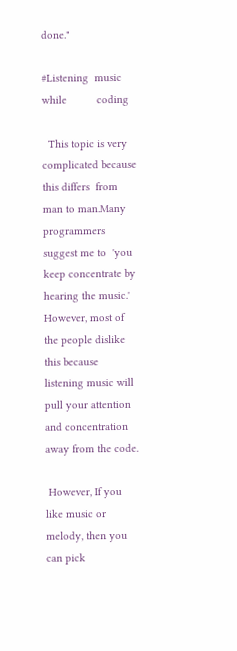done."

#Listening  music  while          coding

  This topic is very  complicated because    this differs  from man to man.Many    programmers suggest me to  'you keep concentrate by hearing the music.' However, most of the people dislike this because listening music will pull your attention and concentration away from the code.

 However, If you like music or melody, then you can pick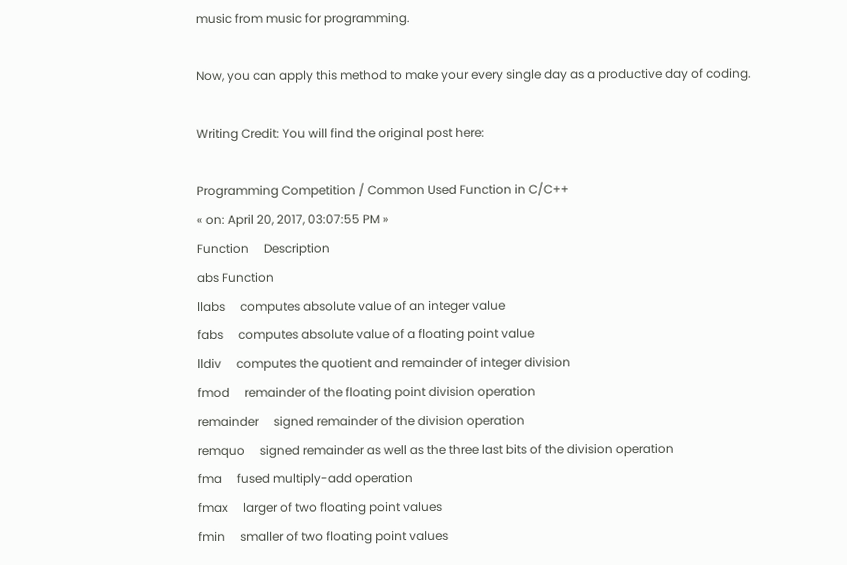music from music for programming.

Now, you can apply this method to make your every single day as a productive day of coding.

Writing Credit: You will find the original post here:

Programming Competition / Common Used Function in C/C++
« on: April 20, 2017, 03:07:55 PM »
Function     Description
abs Function
llabs     computes absolute value of an integer value
fabs     computes absolute value of a floating point value
lldiv     computes the quotient and remainder of integer division
fmod     remainder of the floating point division operation
remainder     signed remainder of the division operation
remquo     signed remainder as well as the three last bits of the division operation
fma     fused multiply-add operation
fmax     larger of two floating point values
fmin     smaller of two floating point values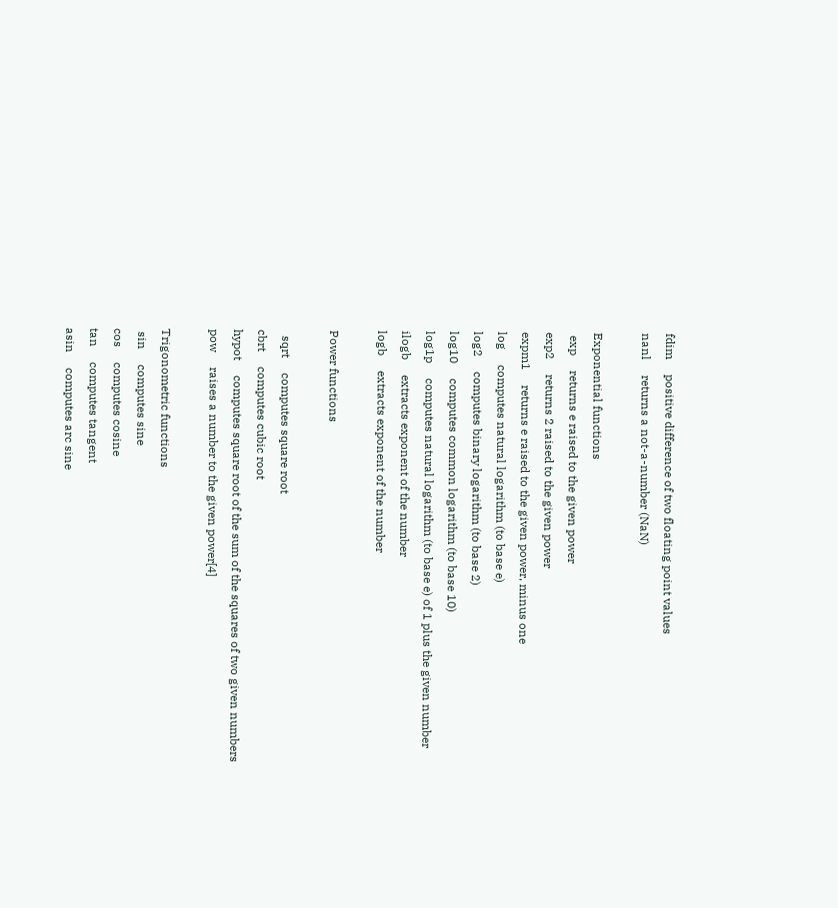fdim     positive difference of two floating point values
nanl     returns a not-a-number (NaN)

Exponential functions
 exp     returns e raised to the given power
exp2     returns 2 raised to the given power
expm1     returns e raised to the given power, minus one
log     computes natural logarithm (to base e)
log2     computes binary logarithm (to base 2)
log10     computes common logarithm (to base 10)
log1p     computes natural logarithm (to base e) of 1 plus the given number
ilogb     extracts exponent of the number
logb     extracts exponent of the number

Power functions

  sqrt     computes square root
cbrt     computes cubic root
hypot     computes square root of the sum of the squares of two given numbers
pow     raises a number to the given power[4]

Trigonometric functions
 sin     computes sine
cos     computes cosine
tan     computes tangent
asin     computes arc sine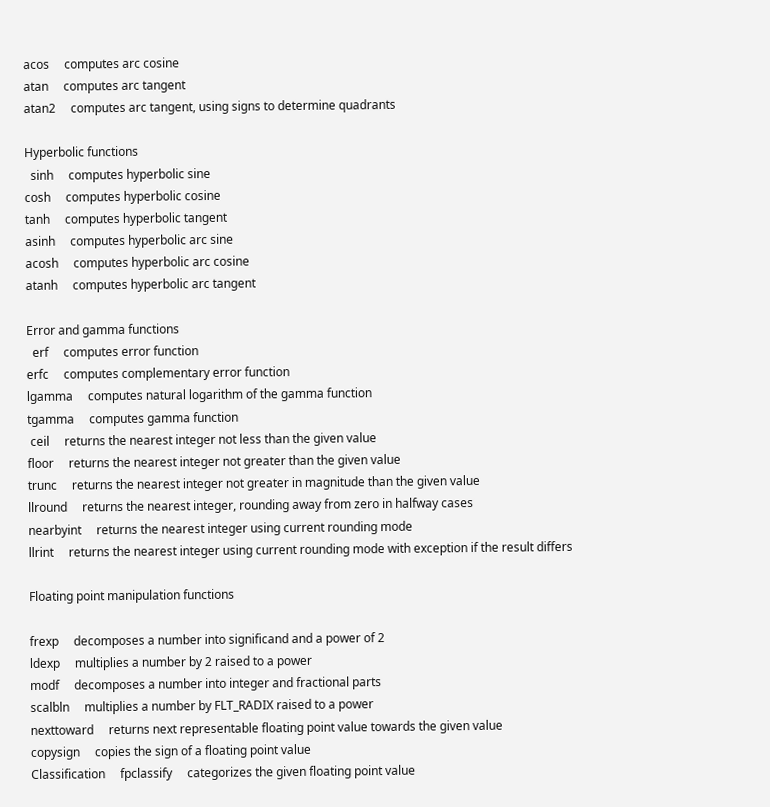acos     computes arc cosine
atan     computes arc tangent
atan2     computes arc tangent, using signs to determine quadrants

Hyperbolic functions
  sinh     computes hyperbolic sine
cosh     computes hyperbolic cosine
tanh     computes hyperbolic tangent
asinh     computes hyperbolic arc sine
acosh     computes hyperbolic arc cosine
atanh     computes hyperbolic arc tangent

Error and gamma functions
  erf     computes error function
erfc     computes complementary error function
lgamma     computes natural logarithm of the gamma function
tgamma     computes gamma function
 ceil     returns the nearest integer not less than the given value
floor     returns the nearest integer not greater than the given value
trunc     returns the nearest integer not greater in magnitude than the given value
llround     returns the nearest integer, rounding away from zero in halfway cases
nearbyint     returns the nearest integer using current rounding mode
llrint     returns the nearest integer using current rounding mode with exception if the result differs

Floating point manipulation functions

frexp     decomposes a number into significand and a power of 2
ldexp     multiplies a number by 2 raised to a power
modf     decomposes a number into integer and fractional parts
scalbln     multiplies a number by FLT_RADIX raised to a power
nexttoward     returns next representable floating point value towards the given value
copysign     copies the sign of a floating point value
Classification     fpclassify     categorizes the given floating point value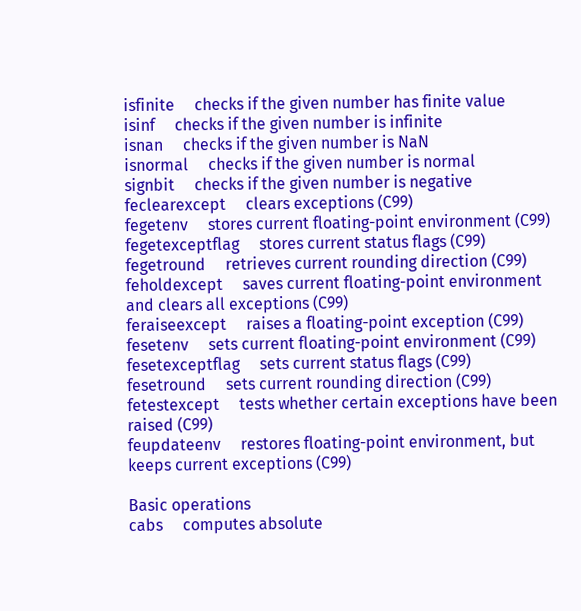isfinite     checks if the given number has finite value
isinf     checks if the given number is infinite
isnan     checks if the given number is NaN
isnormal     checks if the given number is normal
signbit     checks if the given number is negative
feclearexcept     clears exceptions (C99)
fegetenv     stores current floating-point environment (C99)
fegetexceptflag     stores current status flags (C99)
fegetround     retrieves current rounding direction (C99)
feholdexcept     saves current floating-point environment and clears all exceptions (C99)
feraiseexcept     raises a floating-point exception (C99)
fesetenv     sets current floating-point environment (C99)
fesetexceptflag     sets current status flags (C99)
fesetround     sets current rounding direction (C99)
fetestexcept     tests whether certain exceptions have been raised (C99)
feupdateenv     restores floating-point environment, but keeps current exceptions (C99)

Basic operations
cabs     computes absolute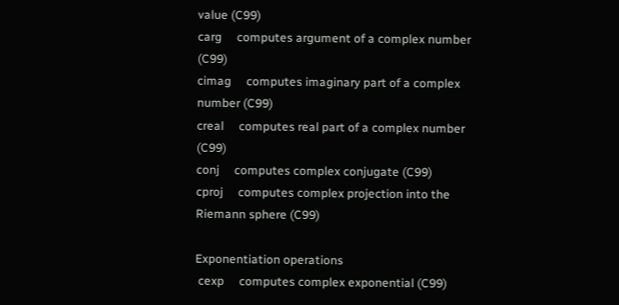value (C99)
carg     computes argument of a complex number (C99)
cimag     computes imaginary part of a complex number (C99)
creal     computes real part of a complex number (C99)
conj     computes complex conjugate (C99)
cproj     computes complex projection into the Riemann sphere (C99)

Exponentiation operations
 cexp     computes complex exponential (C99)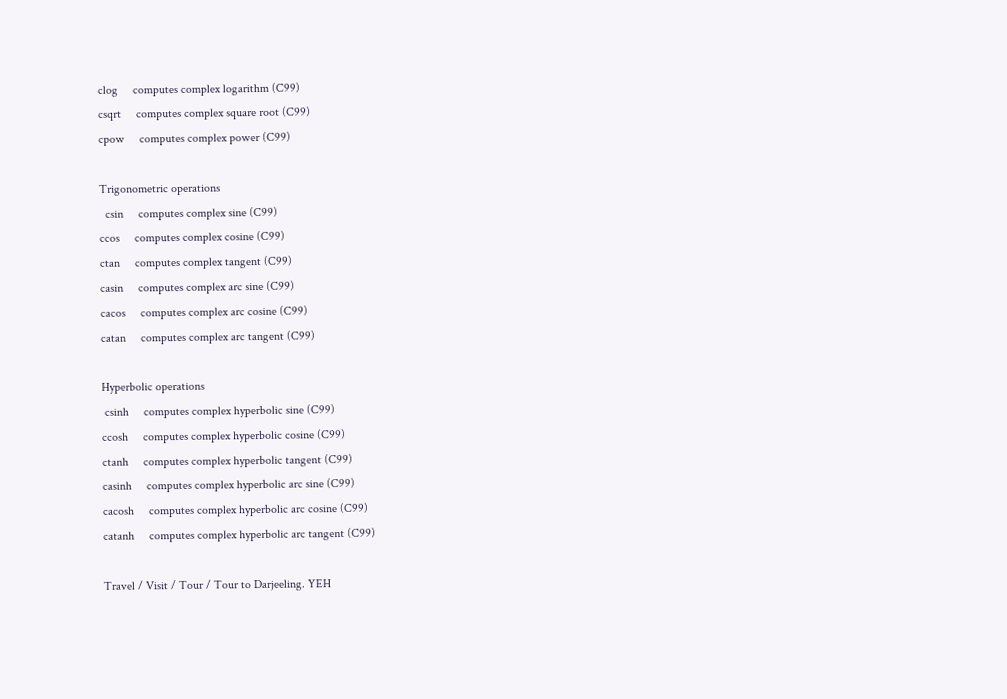clog     computes complex logarithm (C99)
csqrt     computes complex square root (C99)
cpow     computes complex power (C99)

Trigonometric operations
  csin     computes complex sine (C99)
ccos     computes complex cosine (C99)
ctan     computes complex tangent (C99)
casin     computes complex arc sine (C99)
cacos     computes complex arc cosine (C99)
catan     computes complex arc tangent (C99)

Hyperbolic operations
 csinh     computes complex hyperbolic sine (C99)
ccosh     computes complex hyperbolic cosine (C99)
ctanh     computes complex hyperbolic tangent (C99)
casinh     computes complex hyperbolic arc sine (C99)
cacosh     computes complex hyperbolic arc cosine (C99)
catanh     computes complex hyperbolic arc tangent (C99)

Travel / Visit / Tour / Tour to Darjeeling. YEH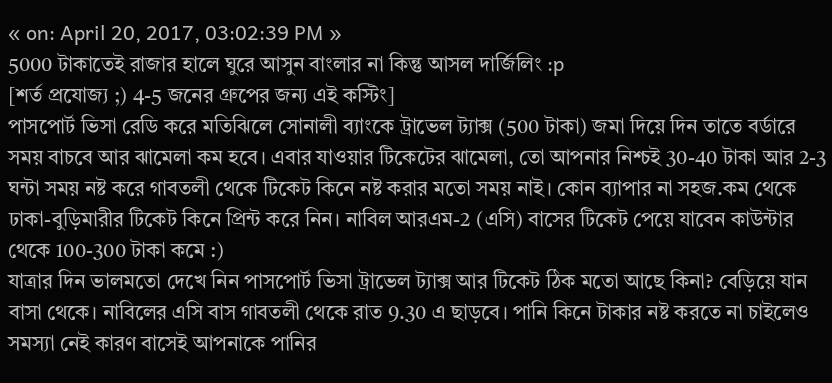« on: April 20, 2017, 03:02:39 PM »
5000 টাকাতেই রাজার হালে ঘুরে আসুন বাংলার না কিন্তু আসল দার্জিলিং :p
[শর্ত প্রযোজ্য ;) 4-5 জনের গ্রুপের জন্য এই কস্টিং]
পাসপোর্ট ভিসা রেডি করে মতিঝিলে সোনালী ব্যাংকে ট্রাভেল ট্যাক্স (500 টাকা) জমা দিয়ে দিন তাতে বর্ডারে সময় বাচবে আর ঝামেলা কম হবে। এবার যাওয়ার টিকেটের ঝামেলা, তো আপনার নিশ্চই 30-40 টাকা আর 2-3 ঘন্টা সময় নষ্ট করে গাবতলী থেকে টিকেট কিনে নষ্ট করার মতো সময় নাই। কোন ব্যাপার না সহজ.কম থেকে ঢাকা-বুড়িমারীর টিকেট কিনে প্রিন্ট করে নিন। নাবিল আরএম-2 (এসি) বাসের টিকেট পেয়ে যাবেন কাউন্টার থেকে 100-300 টাকা কমে :)
যাত্রার দিন ভালমতো দেখে নিন পাসপোর্ট ভিসা ট্রাভেল ট্যাক্স আর টিকেট ঠিক মতো আছে কিনা? বেড়িয়ে যান বাসা থেকে। নাবিলের এসি বাস গাবতলী থেকে রাত 9.30 এ ছাড়বে। পানি কিনে টাকার নষ্ট করতে না চাইলেও সমস্যা নেই কারণ বাসেই আপনাকে পানির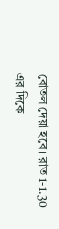বোতল দেয়া হবে। রাত 1-1.30 এর দিকে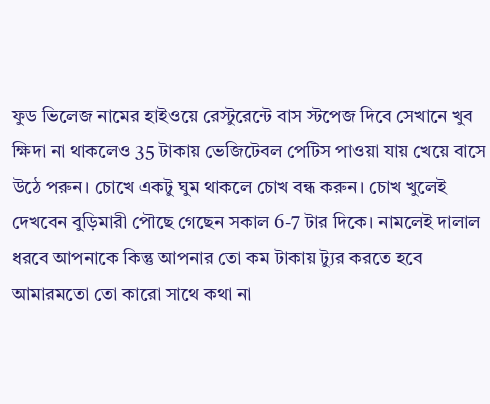ফুড ভিলেজ নামের হাইওয়ে রেস্টুরেন্টে বাস স্টপেজ দিবে সেখানে খুব ক্ষিদা না থাকলেও 35 টাকায় ভেজিটেবল পেটিস পাওয়া যায় খেয়ে বাসে উঠে পরুন। চোখে একটু ঘুম থাকলে চোখ বন্ধ করুন। চোখ খুলেই দেখবেন বুড়িমারী পৌছে গেছেন সকাল 6-7 টার দিকে। নামলেই দালাল ধরবে আপনাকে কিন্তু আপনার তো কম টাকায় ট্যুর করতে হবে আমারমতো তো কারো সাথে কথা না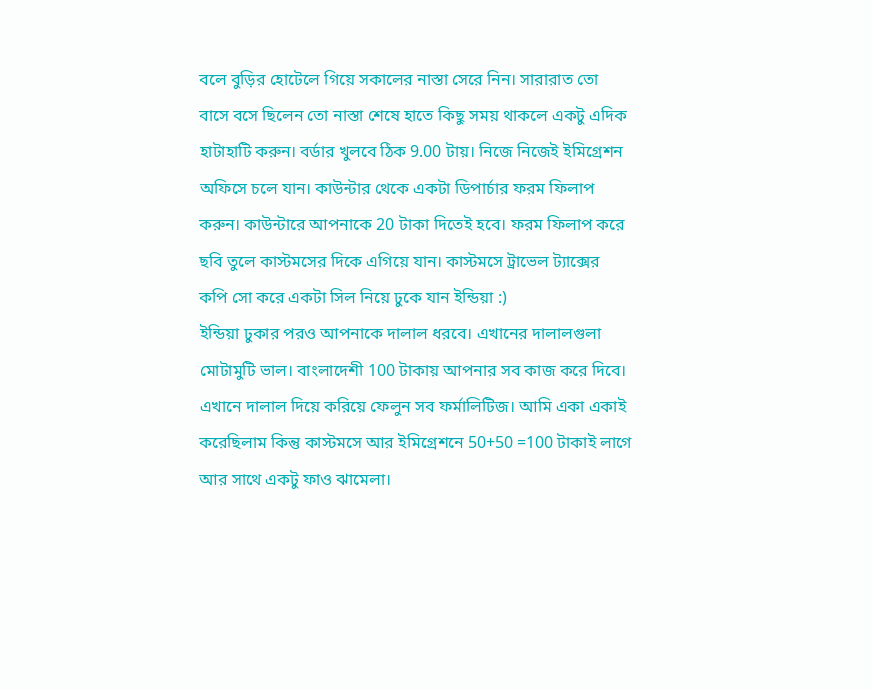বলে বুড়ির হোটেলে গিয়ে সকালের নাস্তা সেরে নিন। সারারাত তো বাসে বসে ছিলেন তো নাস্তা শেষে হাতে কিছু সময় থাকলে একটু এদিক হাটাহাটি করুন। বর্ডার খুলবে ঠিক 9.00 টায়। নিজে নিজেই ইমিগ্রেশন অফিসে চলে যান। কাউন্টার থেকে একটা ডিপার্চার ফরম ফিলাপ করুন। কাউন্টারে আপনাকে 20 টাকা দিতেই হবে। ফরম ফিলাপ করে ছবি তুলে কাস্টমসের দিকে এগিয়ে যান। কাস্টমসে ট্রাভেল ট্যাক্সের কপি সো করে একটা সিল নিয়ে ঢুকে যান ইন্ডিয়া :)
ইন্ডিয়া ঢুকার পরও আপনাকে দালাল ধরবে। এখানের দালালগুলা মোটামুটি ভাল। বাংলাদেশী 100 টাকায় আপনার সব কাজ করে দিবে। এখানে দালাল দিয়ে করিয়ে ফেলুন সব ফর্মালিটিজ। আমি একা একাই করেছিলাম কিন্তু কাস্টমসে আর ইমিগ্রেশনে 50+50 =100 টাকাই লাগে আর সাথে একটু ফাও ঝামেলা।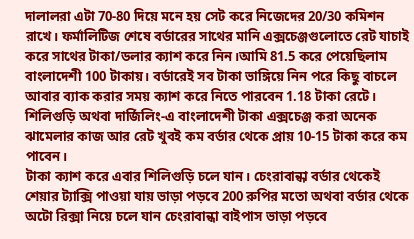দালালরা এটা 70-80 দিয়ে মনে হয় সেট করে নিজেদের 20/30 কমিশন রাখে। ফর্মালিটিজ শেষে বর্ডারের সাথের মানি এক্সচেঞ্জগুলোতে রেট যাচাই করে সাথের টাকা/ডলার ক্যাশ করে নিন।আমি 81.5 করে পেয়েছিলাম বাংলাদেশী 100 টাকায়। বর্ডারেই সব টাকা ভাঙ্গিয়ে নিন পরে কিছু বাচলে আবার ব্যাক করার সময় ক্যাশ করে নিতে পারবেন 1.18 টাকা রেটে। শিলিগুড়ি অথবা দার্জিলিং-এ বাংলাদেশী টাকা এক্সচেঞ্জ করা অনেক ঝামেলার কাজ আর রেট খুবই কম বর্ডার থেকে প্রায় 10-15 টাকা করে কম পাবেন।
টাকা ক্যাশ করে এবার শিলিগুড়ি চলে যান। চেংরাবান্ধা বর্ডার থেকেই শেয়ার ট্যাক্সি পাওয়া যায় ভাড়া পড়বে 200 রুপির মতো অথবা বর্ডার থেকে অটো রিক্সা নিয়ে চলে যান চেংরাবান্ধা বাইপাস ভাড়া পড়বে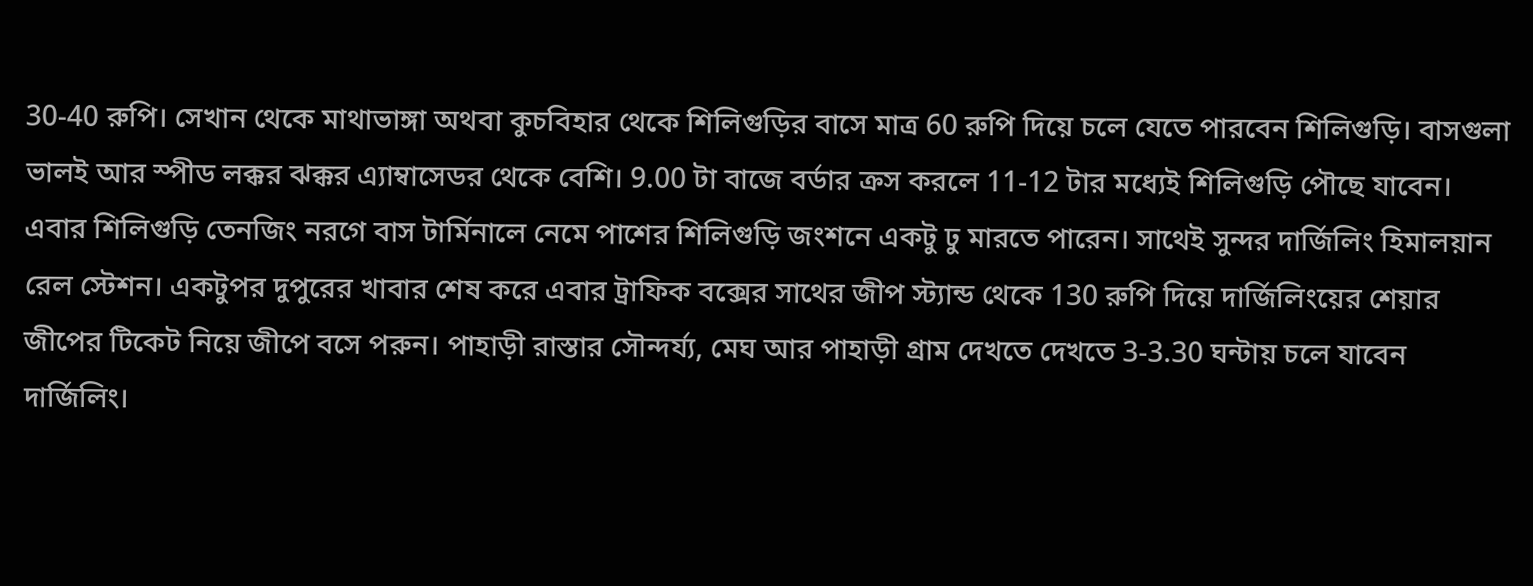30-40 রুপি। সেখান থেকে মাথাভাঙ্গা অথবা কুচবিহার থেকে শিলিগুড়ির বাসে মাত্র 60 রুপি দিয়ে চলে যেতে পারবেন শিলিগুড়ি। বাসগুলা ভালই আর স্পীড লক্কর ঝক্কর এ্যাম্বাসেডর থেকে বেশি। 9.00 টা বাজে বর্ডার ক্রস করলে 11-12 টার মধ্যেই শিলিগুড়ি পৌছে যাবেন। এবার শিলিগুড়ি তেনজিং নরগে বাস টার্মিনালে নেমে পাশের শিলিগুড়ি জংশনে একটু ঢু মারতে পারেন। সাথেই সুন্দর দার্জিলিং হিমালয়ান রেল স্টেশন। একটুপর দুপুরের খাবার শেষ করে এবার ট্রাফিক বক্সের সাথের জীপ স্ট্যান্ড থেকে 130 রুপি দিয়ে দার্জিলিংয়ের শেয়ার জীপের টিকেট নিয়ে জীপে বসে পরুন। পাহাড়ী রাস্তার সৌন্দর্য্য, মেঘ আর পাহাড়ী গ্রাম দেখতে দেখতে 3-3.30 ঘন্টায় চলে যাবেন দার্জিলিং।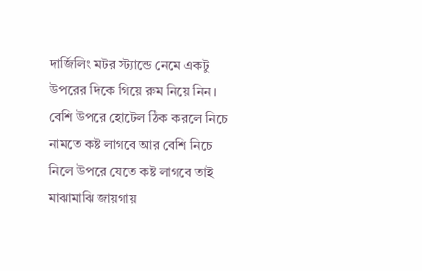দার্জিলিং মটর স্ট্যান্ডে নেমে একটু উপরের দিকে গিয়ে রুম নিয়ে নিন। বেশি উপরে হোটেল ঠিক করলে নিচে নামতে কষ্ট লাগবে আর বেশি নিচে নিলে উপরে যেতে কষ্ট লাগবে তাই মাঝামাঝি জায়গায়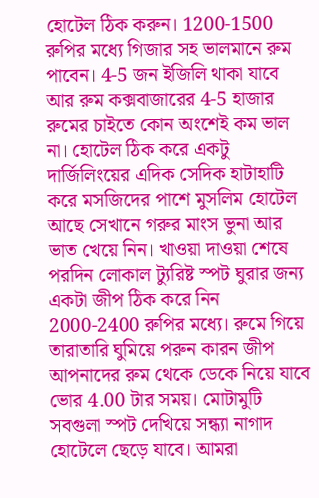হোটেল ঠিক করুন। 1200-1500 রুপির মধ্যে গিজার সহ ভালমানে রুম পাবেন। 4-5 জন ইজিলি থাকা যাবে আর রুম কক্সবাজারের 4-5 হাজার রুমের চাইতে কোন অংশেই কম ভাল না। হোটেল ঠিক করে একটু দার্জিলিংয়ের এদিক সেদিক হাটাহাটি করে মসজিদের পাশে মুসলিম হোটেল আছে সেখানে গরুর মাংস ভুনা আর ভাত খেয়ে নিন। খাওয়া দাওয়া শেষে পরদিন লোকাল ট্যুরিষ্ট স্পট ঘুরার জন্য একটা জীপ ঠিক করে নিন 2000-2400 রুপির মধ্যে। রুমে গিয়ে তারাতারি ঘুমিয়ে পরুন কারন জীপ আপনাদের রুম থেকে ডেকে নিয়ে যাবে ভোর 4.00 টার সময়। মোটামুটি সবগুলা স্পট দেখিয়ে সন্ধ্যা নাগাদ হোটেলে ছেড়ে যাবে। আমরা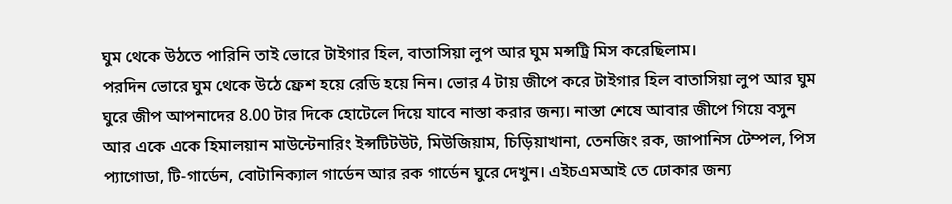ঘুম থেকে উঠতে পারিনি তাই ভোরে টাইগার হিল, বাতাসিয়া লুপ আর ঘুম মন্সট্রি মিস করেছিলাম।
পরদিন ভোরে ঘুম থেকে উঠে ফ্রেশ হয়ে রেডি হয়ে নিন। ভোর 4 টায় জীপে করে টাইগার হিল বাতাসিয়া লুপ আর ঘুম ঘুরে জীপ আপনাদের 8.00 টার দিকে হোটেলে দিয়ে যাবে নাস্তা করার জন্য। নাস্তা শেষে আবার জীপে গিয়ে বসুন আর একে একে হিমালয়ান মাউন্টেনারিং ইন্সটিটউট, মিউজিয়াম, চিড়িয়াখানা, তেনজিং রক, জাপানিস টেম্পল, পিস প্যাগোডা, টি-গার্ডেন, বোটানিক্যাল গার্ডেন আর রক গার্ডেন ঘুরে দেখুন। এইচএমআই তে ঢোকার জন্য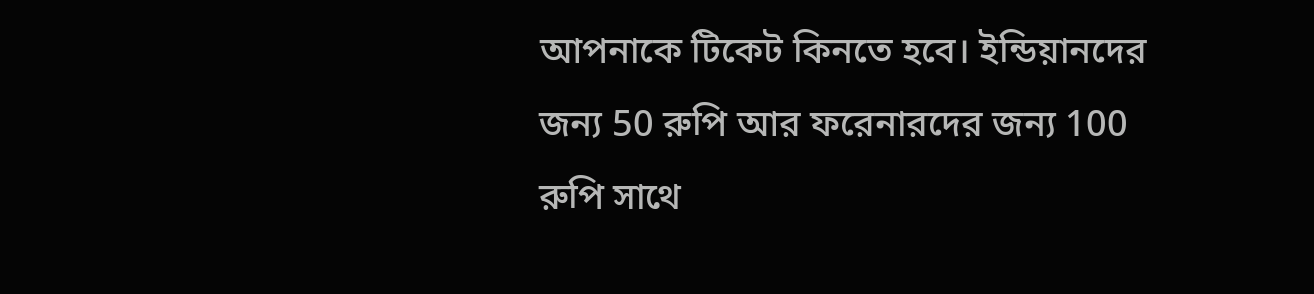আপনাকে টিকেট কিনতে হবে। ইন্ডিয়ানদের জন্য 50 রুপি আর ফরেনারদের জন্য 100 রুপি সাথে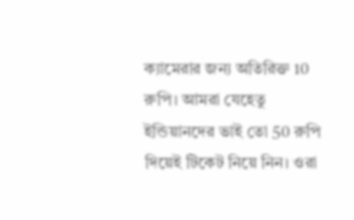ক্যামেরার জন্য অতিরিক্ত 10 রুপি। আমরা যেহেতু ইন্ডিয়ানদের ভাই তো 50 রুপি দিয়েই টিকেট নিয়ে নিন। ওরা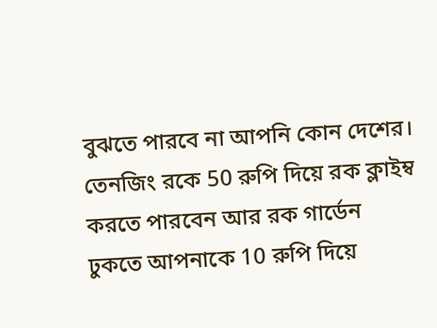বুঝতে পারবে না আপনি কোন দেশের। তেনজিং রকে 50 রুপি দিয়ে রক ক্লাইম্ব করতে পারবেন আর রক গার্ডেন ঢুকতে আপনাকে 10 রুপি দিয়ে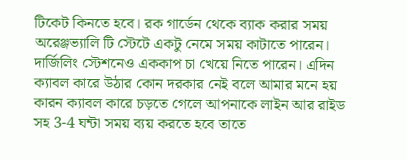টিকেট কিনতে হবে। রক গার্ডেন থেকে ব্যাক করার সময় অরেঞ্জভ্যালি টি স্টেটে একটু নেমে সময় কাটাতে পারেন। দার্জিলিং স্টেশনেও এককাপ চা খেয়ে নিতে পারেন। এদিন ক্যাবল কারে উঠার কোন দরকার নেই বলে আমার মনে হয় কারন ক্যাবল কারে চড়তে গেলে আপনাকে লাইন আর রাইড সহ 3-4 ঘন্টা সময় ব্যয় করতে হবে তাতে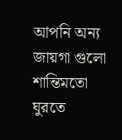আপনি অন্য জায়গা গুলো শান্তিমতো ঘুরতে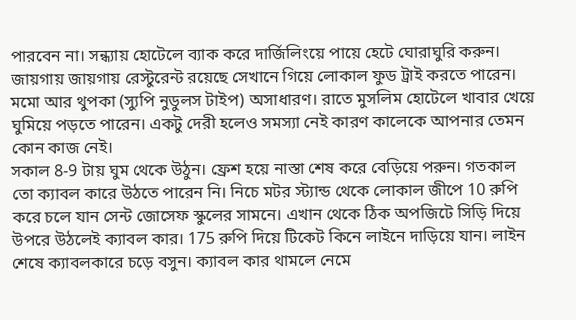পারবেন না। সন্ধ্যায় হোটেলে ব্যাক করে দার্জিলিংয়ে পায়ে হেটে ঘোরাঘুরি করুন। জায়গায় জায়গায় রেস্টুরেন্ট রয়েছে সেখানে গিয়ে লোকাল ফুড ট্রাই করতে পারেন। মমো আর থুপকা (স্যুপি নুডুলস টাইপ) অসাধারণ। রাতে মুসলিম হোটেলে খাবার খেয়ে ঘুমিয়ে পড়তে পারেন। একটু দেরী হলেও সমস্যা নেই কারণ কালেকে আপনার তেমন কোন কাজ নেই।
সকাল 8-9 টায় ঘুম থেকে উঠুন। ফ্রেশ হয়ে নাস্তা শেষ করে বেড়িয়ে পরুন। গতকাল তো ক্যাবল কারে উঠতে পারেন নি। নিচে মটর স্ট্যান্ড থেকে লোকাল জীপে 10 রুপি করে চলে যান সেন্ট জোসেফ স্কুলের সামনে। এখান থেকে ঠিক অপজিটে সিড়ি দিয়ে উপরে উঠলেই ক্যাবল কার। 175 রুপি দিয়ে টিকেট কিনে লাইনে দাড়িয়ে যান। লাইন শেষে ক্যাবলকারে চড়ে বসুন। ক্যাবল কার থামলে নেমে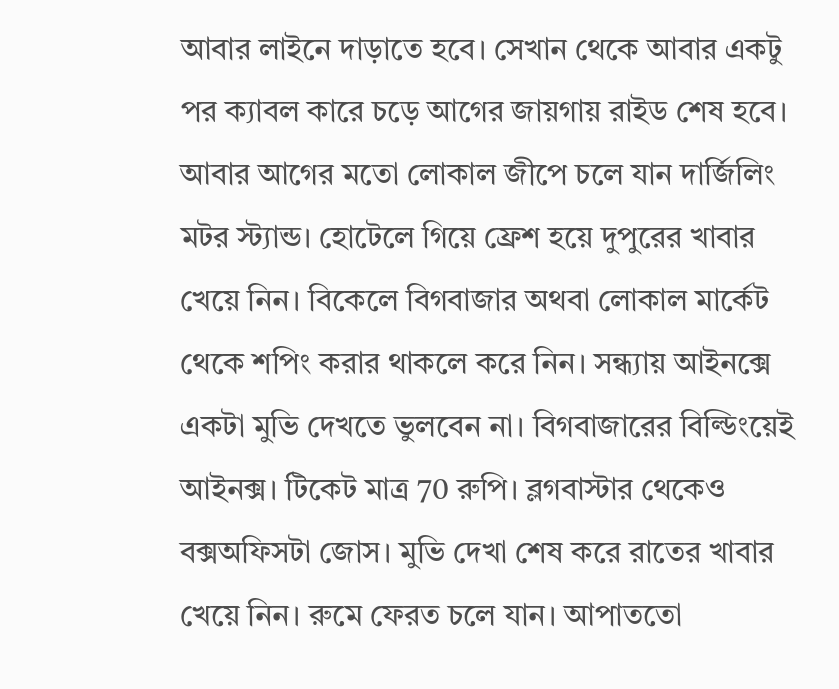আবার লাইনে দাড়াতে হবে। সেখান থেকে আবার একটু পর ক্যাবল কারে চড়ে আগের জায়গায় রাইড শেষ হবে। আবার আগের মতো লোকাল জীপে চলে যান দার্জিলিং মটর স্ট্যান্ড। হোটেলে গিয়ে ফ্রেশ হয়ে দুপুরের খাবার খেয়ে নিন। বিকেলে বিগবাজার অথবা লোকাল মার্কেট থেকে শপিং করার থাকলে করে নিন। সন্ধ্যায় আইনক্সে একটা মুভি দেখতে ভুলবেন না। বিগবাজারের বিল্ডিংয়েই আইনক্স। টিকেট মাত্র 70 রুপি। ব্লগবাস্টার থেকেও বক্সঅফিসটা জোস। মুভি দেখা শেষ করে রাতের খাবার খেয়ে নিন। রুমে ফেরত চলে যান। আপাততো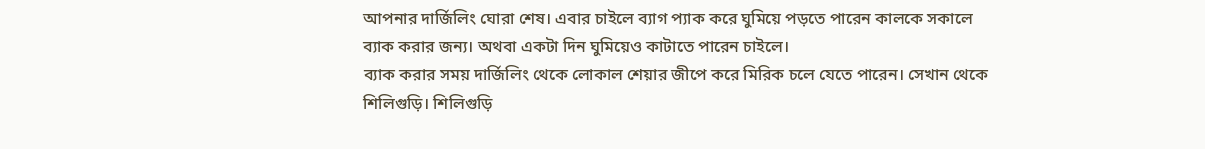আপনার দার্জিলিং ঘোরা শেষ। এবার চাইলে ব্যাগ প্যাক করে ঘুমিয়ে পড়তে পারেন কালকে সকালে ব্যাক করার জন্য। অথবা একটা দিন ঘুমিয়েও কাটাতে পারেন চাইলে।
ব্যাক করার সময় দার্জিলিং থেকে লোকাল শেয়ার জীপে করে মিরিক চলে যেতে পারেন। সেখান থেকে শিলিগুড়ি। শিলিগুড়ি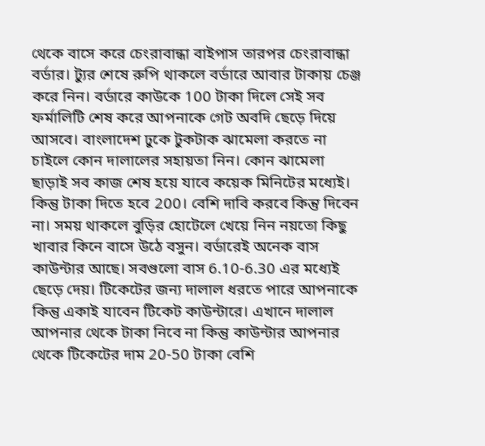থেকে বাসে করে চেংরাবান্ধা বাইপাস তারপর চেংরাবান্ধা বর্ডার। ট্যুর শেষে রুপি থাকলে বর্ডারে আবার টাকায় চেঞ্জ করে নিন। বর্ডারে কাউকে 100 টাকা দিলে সেই সব ফর্মালিটি শেষ করে আপনাকে গেট অবদি ছেড়ে দিয়ে আসবে। বাংলাদেশ ঢুকে টুকটাক ঝামেলা করতে না চাইলে কোন দালালের সহায়তা নিন। কোন ঝামেলা ছাড়াই সব কাজ শেষ হয়ে যাবে কয়েক মিনিটের মধ্যেই। কিন্তু টাকা দিতে হবে 200। বেশি দাবি করবে কিন্তু দিবেন না। সময় থাকলে বুড়ির হোটেলে খেয়ে নিন নয়তো কিছু খাবার কিনে বাসে উঠে বসুন। বর্ডারেই অনেক বাস কাউন্টার আছে। সবগুলো বাস 6.10-6.30 এর মধ্যেই ছেড়ে দেয়। টিকেটের জন্য দালাল ধরতে পারে আপনাকে কিন্তু একাই যাবেন টিকেট কাউন্টারে। এখানে দালাল আপনার থেকে টাকা নিবে না কিন্তু কাউন্টার আপনার থেকে টিকেটের দাম 20-50 টাকা বেশি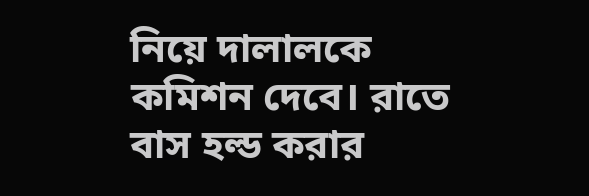নিয়ে দালালকে কমিশন দেবে। রাতে বাস হল্ড করার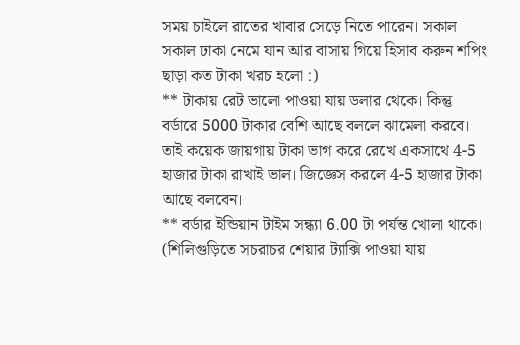সময় চাইলে রাতের খাবার সেড়ে নিতে পারেন। সকাল সকাল ঢাকা নেমে যান আর বাসায় গিয়ে হিসাব করুন শপিং ছাড়া কত টাকা খরচ হলো :)
** টাকায় রেট ভালো পাওয়া যায় ডলার থেকে। কিন্তু বর্ডারে 5000 টাকার বেশি আছে বললে ঝামেলা করবে। তাই কয়েক জায়গায় টাকা ভাগ করে রেখে একসাথে 4-5 হাজার টাকা রাখাই ভাল। জিজ্ঞেস করলে 4-5 হাজার টাকা আছে বলবেন।
** বর্ডার ইন্ডিয়ান টাইম সন্ধ্যা 6.00 টা পর্যন্ত খোলা থাকে। (শিলিগুড়িতে সচরাচর শেয়ার ট্যাক্সি পাওয়া যায়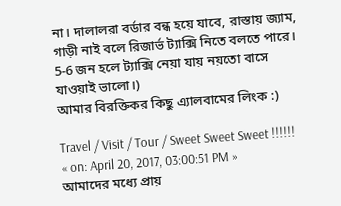না। দালালরা বর্ডার বন্ধ হয়ে যাবে, রাস্তায় জ্যাম, গাড়ী নাই বলে রিজার্ভ ট্যাক্সি নিতে বলতে পারে। 5-6 জন হলে ট্যাক্সি নেয়া যায় নয়তো বাসে যাওয়াই ভালো।)
আমার বিরক্তিকর কিছু এ্যালবামের লিংক :)

Travel / Visit / Tour / Sweet Sweet Sweet !!!!!!
« on: April 20, 2017, 03:00:51 PM »
আমাদের মধ্যে প্রায়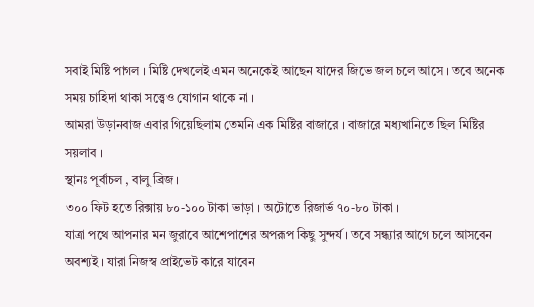সবাই মিষ্টি পাগল । মিষ্টি দেখলেই এমন অনেকেই আছেন যাদের জিভে জল চলে আসে । তবে অনেক সময় চাহিদা থাকা সত্ত্বেও যোগান থাকে না ।
আমরা উড়ানবাজ এবার গিয়েছিলাম তেমনি এক মিষ্টির বাজারে । বাজারে মধ্যখানিতে ছিল মিষ্টির সয়লাব ।
স্থানঃ পূর্বাচল , বালু ব্রিজ ।
৩০০ ফিট হতে রিক্সায় ৮০-১০০ টাকা ভাড়া । অটোতে রিজার্ভ ৭০-৮০ টাকা ।
যাত্রা পথে আপনার মন জুরাবে আশেপাশের অপরূপ কিছু সুন্দর্য । তবে সন্ধ্যার আগে চলে আসবেন অবশ্যই । যারা নিজস্ব প্রাইভেট কারে যাবেন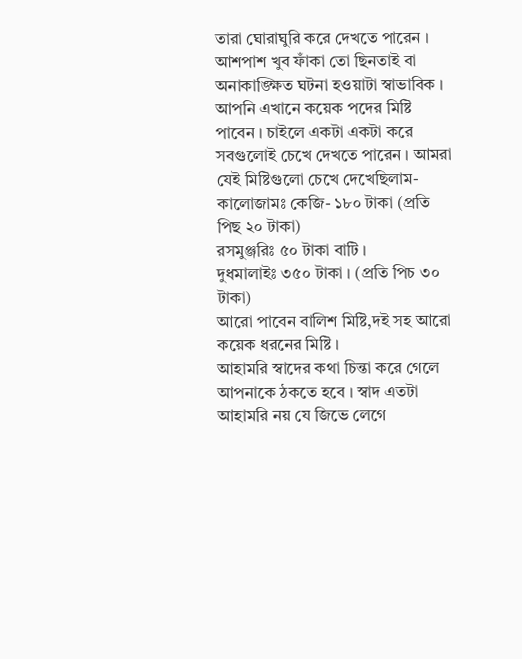তারা ঘোরাঘুরি করে দেখতে পারেন । আশপাশ খুব ফাঁকা তো ছিনতাই বা অনাকাঙ্ক্ষিত ঘটনা হওয়াটা স্বাভাবিক ।
আপনি এখানে কয়েক পদের মিষ্টি পাবেন । চাইলে একটা একটা করে সবগুলোই চেখে দেখতে পারেন । আমরা যেই মিষ্টিগুলো চেখে দেখেছিলাম-
কালোজামঃ কেজি- ১৮০ টাকা (প্রতি পিছ ২০ টাকা)
রসমুঞ্জরিঃ ৫০ টাকা বাটি ।
দুধমালাইঃ ৩৫০ টাকা । (প্রতি পিচ ৩০ টাকা)
আরো পাবেন বালিশ মিষ্টি,দই সহ আরো কয়েক ধরনের মিষ্টি ।
আহামরি স্বাদের কথা চিন্তা করে গেলে আপনাকে ঠকতে হবে । স্বাদ এতটা আহামরি নয় যে জিভে লেগে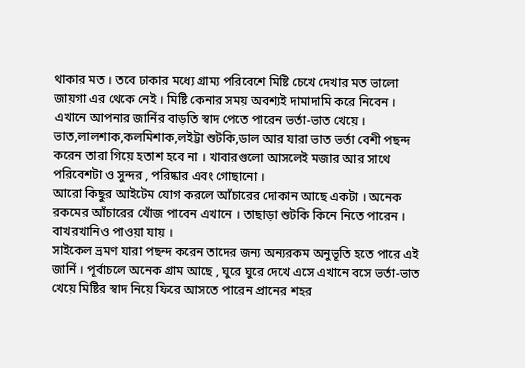থাকার মত । তবে ঢাকার মধ্যে গ্রাম্য পরিবেশে মিষ্টি চেখে দেখার মত ভালো জায়গা এর থেকে নেই । মিষ্টি কেনার সময় অবশ্যই দামাদামি করে নিবেন ।
এখানে আপনার জার্নির বাড়তি স্বাদ পেতে পারেন ভর্তা-ভাত খেয়ে । ভাত,লালশাক,কলমিশাক,লইট্টা শুটকি,ডাল আর যারা ভাত ভর্তা বেশী পছন্দ করেন তারা গিয়ে হতাশ হবে না । খাবারগুলো আসলেই মজার আর সাথে পরিবেশটা ও সুন্দর , পরিষ্কার এবং গোছানো ।
আরো কিছুর আইটেম যোগ করলে আঁচারের দোকান আছে একটা । অনেক রকমের আঁচারের খোঁজ পাবেন এখানে । তাছাড়া শুটকি কিনে নিতে পারেন । বাখরখানিও পাওয়া যায় ।
সাইকেল ভ্রমণ যারা পছন্দ করেন তাদের জন্য অন্যরকম অনুভূতি হতে পারে এই জার্নি । পূর্বাচলে অনেক গ্রাম আছে , ঘুরে ঘুরে দেখে এসে এখানে বসে ভর্তা-ভাত খেয়ে মিষ্টির স্বাদ নিয়ে ফিরে আসতে পারেন প্রানের শহর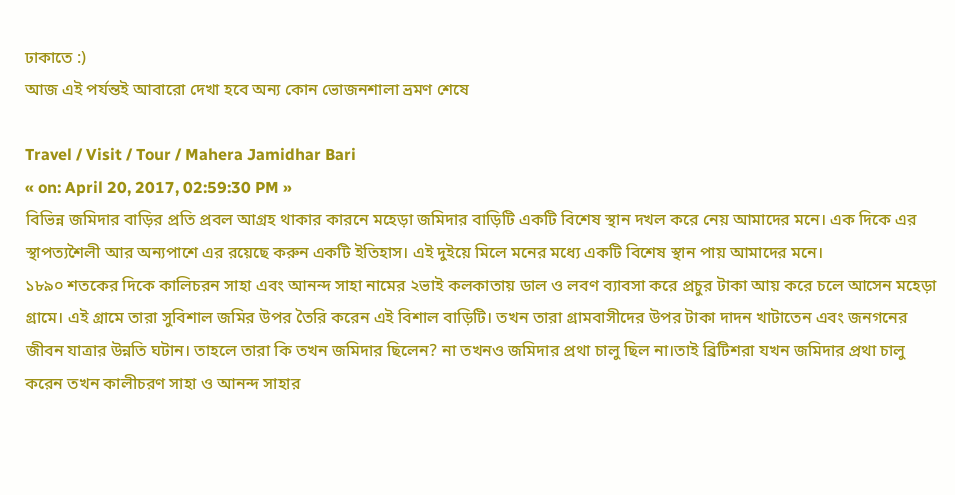ঢাকাতে :)
আজ এই পর্যন্তই আবারো দেখা হবে অন্য কোন ভোজনশালা ভ্রমণ শেষে

Travel / Visit / Tour / Mahera Jamidhar Bari
« on: April 20, 2017, 02:59:30 PM »
বিভিন্ন জমিদার বাড়ির প্রতি প্রবল আগ্রহ থাকার কারনে মহেড়া জমিদার বাড়িটি একটি বিশেষ স্থান দখল করে নেয় আমাদের মনে। এক দিকে এর স্থাপত্যশৈলী আর অন্যপাশে এর রয়েছে করুন একটি ইতিহাস। এই দুইয়ে মিলে মনের মধ্যে একটি বিশেষ স্থান পায় আমাদের মনে।
১৮৯০ শতকের দিকে কালিচরন সাহা এবং আনন্দ সাহা নামের ২ভাই কলকাতায় ডাল ও লবণ ব্যাবসা করে প্রচুর টাকা আয় করে চলে আসেন মহেড়া গ্রামে। এই গ্রামে তারা সুবিশাল জমির উপর তৈরি করেন এই বিশাল বাড়িটি। তখন তারা গ্রামবাসীদের উপর টাকা দাদন খাটাতেন এবং জনগনের জীবন যাত্রার উন্নতি ঘটান। তাহলে তারা কি তখন জমিদার ছিলেন? না তখনও জমিদার প্রথা চালু ছিল না।তাই ব্রিটিশরা যখন জমিদার প্রথা চালু করেন তখন কালীচরণ সাহা ও আনন্দ সাহার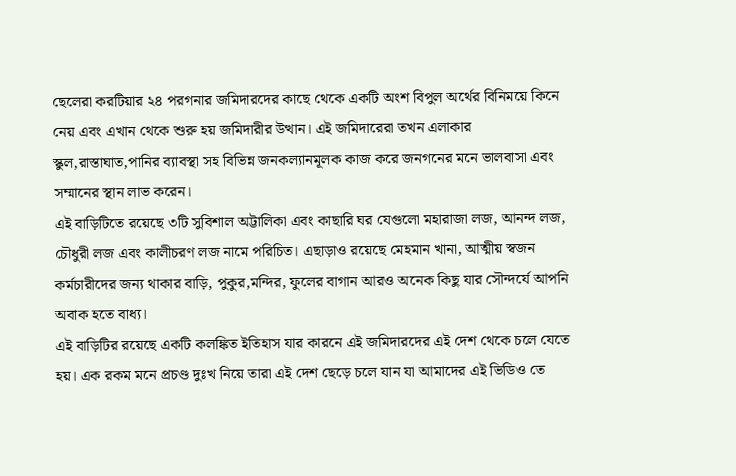ছেলেরা করটিয়ার ২৪ পরগনার জমিদারদের কাছে থেকে একটি অংশ বিপুল অর্থের বিনিময়ে কিনে নেয় এবং এখান থেকে শুরু হয় জমিদারীর উত্থান। এই জমিদারেরা তখন এলাকার স্কুল,রাস্তাঘাত,পানির ব্যাবস্থা সহ বিভিন্ন জনকল্যানমূলক কাজ করে জনগনের মনে ভালবাসা এবং সম্মানের স্থান লাভ করেন।
এই বাড়িটিতে রয়েছে ৩টি সুবিশাল অট্টালিকা এবং কাছারি ঘর যেগুলো মহারাজা লজ, আনন্দ লজ, চৌধুরী লজ এবং কালীচরণ লজ নামে পরিচিত। এছাড়াও রয়েছে মেহমান খানা, আত্মীয় স্বজন কর্মচারীদের জন্য থাকার বাড়ি, পুকুর,মন্দির, ফুলের বাগান আরও অনেক কিছু যার সৌন্দর্যে আপনি অবাক হতে বাধ্য।
এই বাড়িটির রয়েছে একটি কলঙ্কিত ইতিহাস যার কারনে এই জমিদারদের এই দেশ থেকে চলে যেতে হয়। এক রকম মনে প্রচণ্ড দুঃখ নিয়ে তারা এই দেশ ছেড়ে চলে যান যা আমাদের এই ভিডিও তে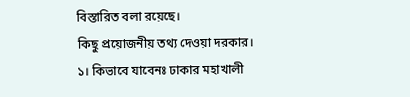বিস্তারিত বলা রয়েছে।
কিছু প্রয়োজনীয় তথ্য দেওয়া দরকার।
১। কিভাবে যাবেনঃ ঢাকার মহাখালী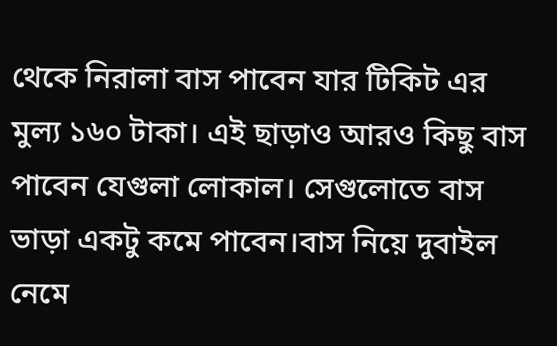থেকে নিরালা বাস পাবেন যার টিকিট এর মুল্য ১৬০ টাকা। এই ছাড়াও আরও কিছু বাস পাবেন যেগুলা লোকাল। সেগুলোতে বাস ভাড়া একটু কমে পাবেন।বাস নিয়ে দুবাইল নেমে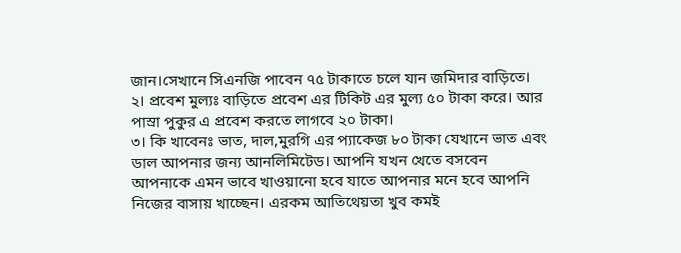জান।সেখানে সিএনজি পাবেন ৭৫ টাকাতে চলে যান জমিদার বাড়িতে।
২। প্রবেশ মুল্যঃ বাড়িতে প্রবেশ এর টিকিট এর মুল্য ৫০ টাকা করে। আর পাস্রা পুকুর এ প্রবেশ করতে লাগবে ২০ টাকা।
৩। কি খাবেনঃ ভাত, দাল,মুরগি এর প্যাকেজ ৮০ টাকা যেখানে ভাত এবং ডাল আপনার জন্য আনলিমিটেড। আপনি যখন খেতে বসবেন আপনাকে এমন ভাবে খাওয়ানো হবে যাতে আপনার মনে হবে আপনি নিজের বাসায় খাচ্ছেন। এরকম আতিথেয়তা খুব কমই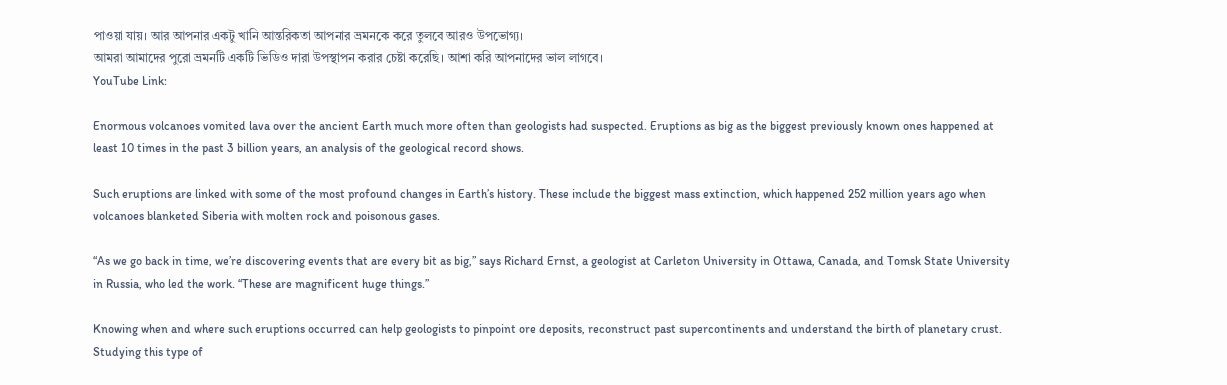পাওয়া যায়। আর আপনার একটু খানি আন্তরিকতা আপনার ভ্রমনকে করে তুলবে আরও উপভোগ্য।
আমরা আমাদের পুরো ভ্রমনটি একটি ভিডিও দারা উপস্থাপন করার চেষ্টা করেছি। আশা করি আপনাদের ভাল লাগবে।
YouTube Link:

Enormous volcanoes vomited lava over the ancient Earth much more often than geologists had suspected. Eruptions as big as the biggest previously known ones happened at least 10 times in the past 3 billion years, an analysis of the geological record shows.

Such eruptions are linked with some of the most profound changes in Earth’s history. These include the biggest mass extinction, which happened 252 million years ago when volcanoes blanketed Siberia with molten rock and poisonous gases.

“As we go back in time, we’re discovering events that are every bit as big,” says Richard Ernst, a geologist at Carleton University in Ottawa, Canada, and Tomsk State University in Russia, who led the work. “These are magnificent huge things.”

Knowing when and where such eruptions occurred can help geologists to pinpoint ore deposits, reconstruct past supercontinents and understand the birth of planetary crust. Studying this type of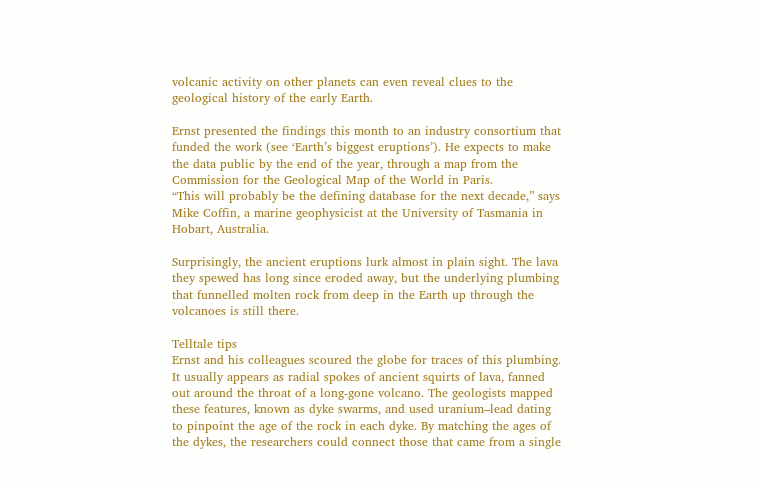volcanic activity on other planets can even reveal clues to the geological history of the early Earth.

Ernst presented the findings this month to an industry consortium that funded the work (see ‘Earth’s biggest eruptions’). He expects to make the data public by the end of the year, through a map from the Commission for the Geological Map of the World in Paris.
“This will probably be the defining database for the next decade,” says Mike Coffin, a marine geophysicist at the University of Tasmania in Hobart, Australia.

Surprisingly, the ancient eruptions lurk almost in plain sight. The lava they spewed has long since eroded away, but the underlying plumbing that funnelled molten rock from deep in the Earth up through the volcanoes is still there.

Telltale tips
Ernst and his colleagues scoured the globe for traces of this plumbing. It usually appears as radial spokes of ancient squirts of lava, fanned out around the throat of a long-gone volcano. The geologists mapped these features, known as dyke swarms, and used uranium–lead dating to pinpoint the age of the rock in each dyke. By matching the ages of the dykes, the researchers could connect those that came from a single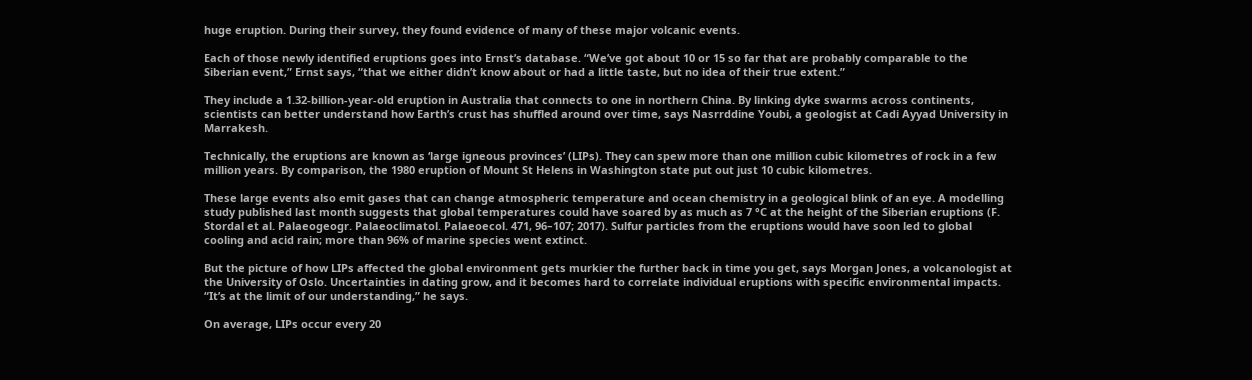huge eruption. During their survey, they found evidence of many of these major volcanic events.

Each of those newly identified eruptions goes into Ernst’s database. “We’ve got about 10 or 15 so far that are probably comparable to the Siberian event,” Ernst says, “that we either didn’t know about or had a little taste, but no idea of their true extent.”

They include a 1.32-billion-year-old eruption in Australia that connects to one in northern China. By linking dyke swarms across continents, scientists can better understand how Earth’s crust has shuffled around over time, says Nasrrddine Youbi, a geologist at Cadi Ayyad University in Marrakesh.

Technically, the eruptions are known as ‘large igneous provinces’ (LIPs). They can spew more than one million cubic kilometres of rock in a few million years. By comparison, the 1980 eruption of Mount St Helens in Washington state put out just 10 cubic kilometres.

These large events also emit gases that can change atmospheric temperature and ocean chemistry in a geological blink of an eye. A modelling study published last month suggests that global temperatures could have soared by as much as 7 °C at the height of the Siberian eruptions (F. Stordal et al. Palaeogeogr. Palaeoclimatol. Palaeoecol. 471, 96–107; 2017). Sulfur particles from the eruptions would have soon led to global cooling and acid rain; more than 96% of marine species went extinct.

But the picture of how LIPs affected the global environment gets murkier the further back in time you get, says Morgan Jones, a volcanologist at the University of Oslo. Uncertainties in dating grow, and it becomes hard to correlate individual eruptions with specific environmental impacts. “It’s at the limit of our understanding,” he says.

On average, LIPs occur every 20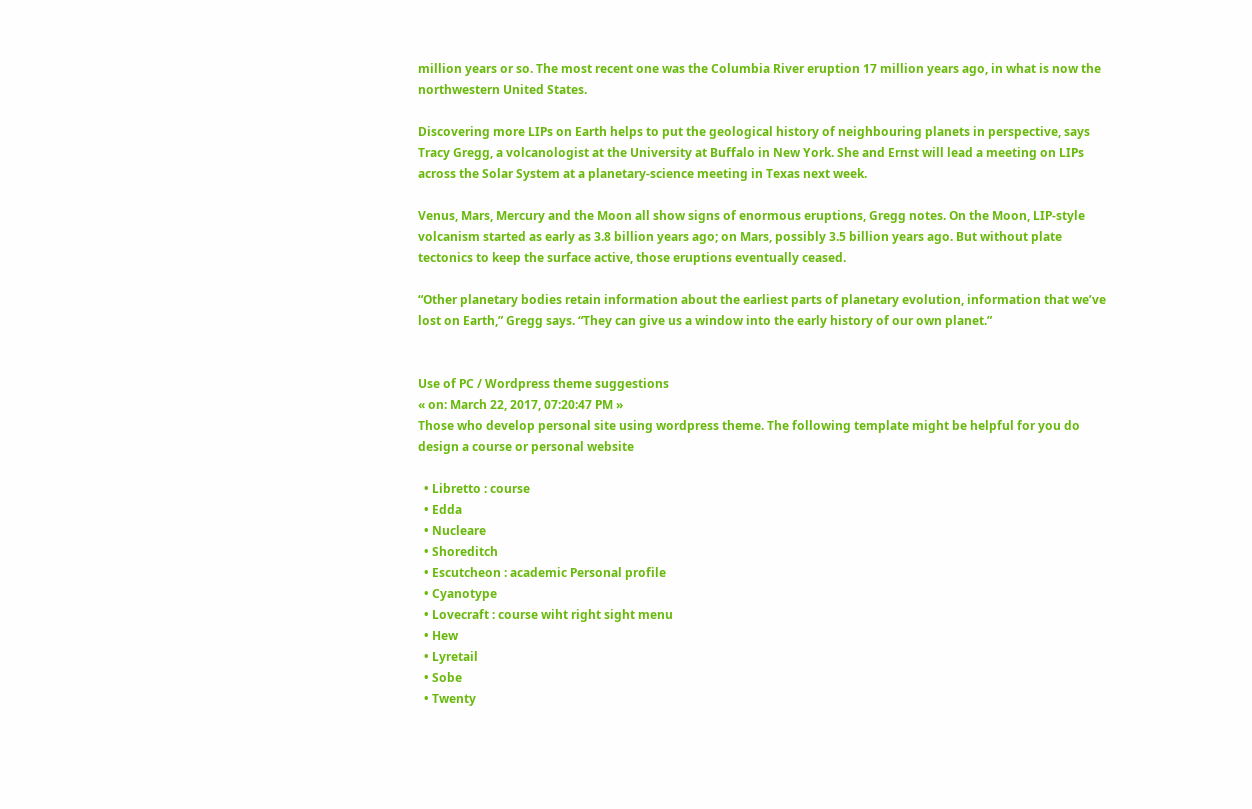million years or so. The most recent one was the Columbia River eruption 17 million years ago, in what is now the northwestern United States.

Discovering more LIPs on Earth helps to put the geological history of neighbouring planets in perspective, says Tracy Gregg, a volcanologist at the University at Buffalo in New York. She and Ernst will lead a meeting on LIPs across the Solar System at a planetary-science meeting in Texas next week.

Venus, Mars, Mercury and the Moon all show signs of enormous eruptions, Gregg notes. On the Moon, LIP-style volcanism started as early as 3.8 billion years ago; on Mars, possibly 3.5 billion years ago. But without plate tectonics to keep the surface active, those eruptions eventually ceased.

“Other planetary bodies retain information about the earliest parts of planetary evolution, information that we’ve lost on Earth,” Gregg says. “They can give us a window into the early history of our own planet.”


Use of PC / Wordpress theme suggestions
« on: March 22, 2017, 07:20:47 PM »
Those who develop personal site using wordpress theme. The following template might be helpful for you do design a course or personal website

  • Libretto : course
  • Edda
  • Nucleare
  • Shoreditch
  • Escutcheon : academic Personal profile
  • Cyanotype
  • Lovecraft : course wiht right sight menu
  • Hew
  • Lyretail
  • Sobe
  • Twenty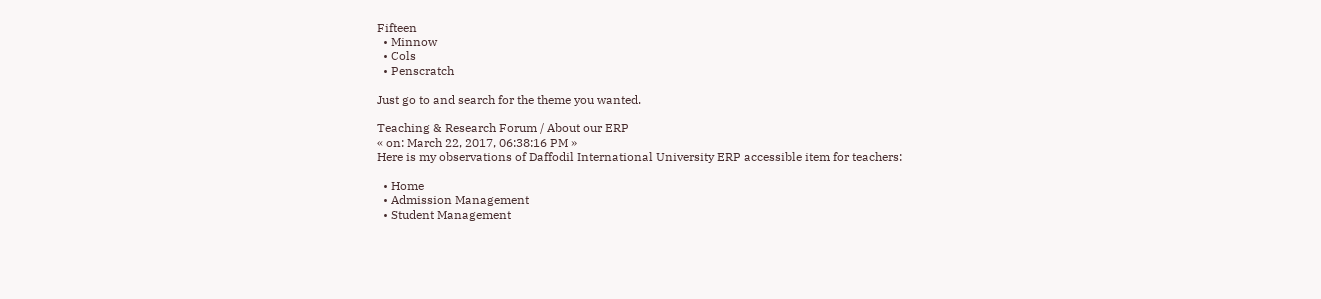Fifteen
  • Minnow
  • Cols
  • Penscratch

Just go to and search for the theme you wanted.

Teaching & Research Forum / About our ERP
« on: March 22, 2017, 06:38:16 PM »
Here is my observations of Daffodil International University ERP accessible item for teachers:

  • Home
  • Admission Management
  • Student Management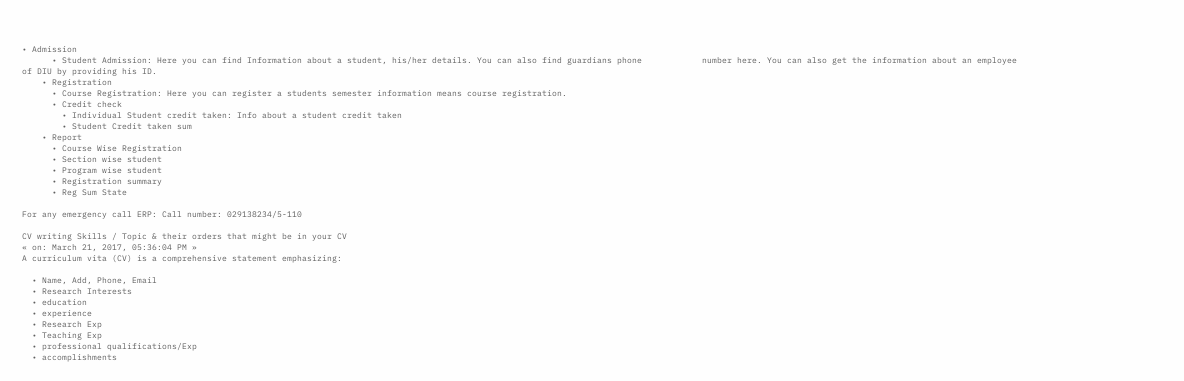• Admission
      • Student Admission: Here you can find Information about a student, his/her details. You can also find guardians phone            number here. You can also get the information about an employee of DIU by providing his ID.
    • Registration
      • Course Registration: Here you can register a students semester information means course registration.
      • Credit check
        • Individual Student credit taken: Info about a student credit taken
        • Student Credit taken sum
    • Report
      • Course Wise Registration
      • Section wise student
      • Program wise student
      • Registration summary
      • Reg Sum State

For any emergency call ERP: Call number: 029138234/5-110

CV writing Skills / Topic & their orders that might be in your CV
« on: March 21, 2017, 05:36:04 PM »
A curriculum vita (CV) is a comprehensive statement emphasizing:

  • Name, Add, Phone, Email
  • Research Interests
  • education
  • experience
  • Research Exp
  • Teaching Exp
  • professional qualifications/Exp
  • accomplishments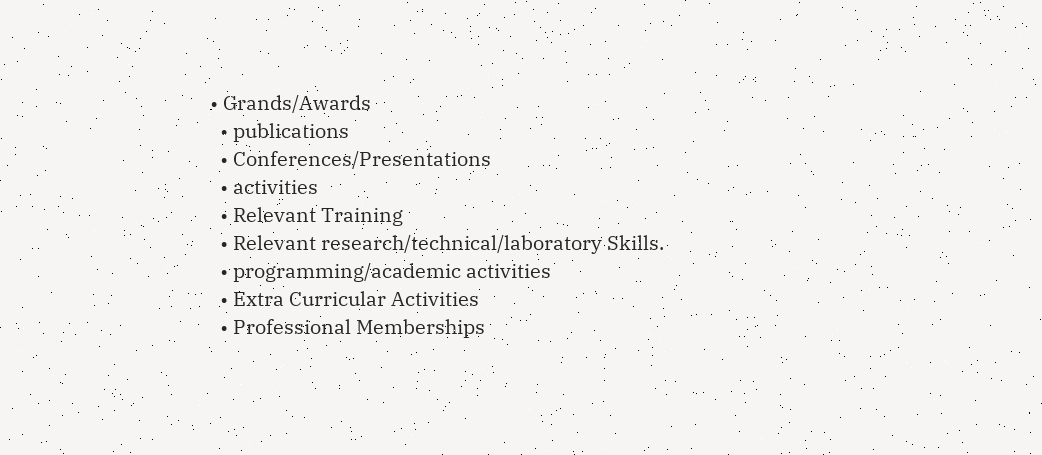• Grands/Awards
  • publications
  • Conferences/Presentations
  • activities
  • Relevant Training
  • Relevant research/technical/laboratory Skills.
  • programming/academic activities
  • Extra Curricular Activities
  • Professional Memberships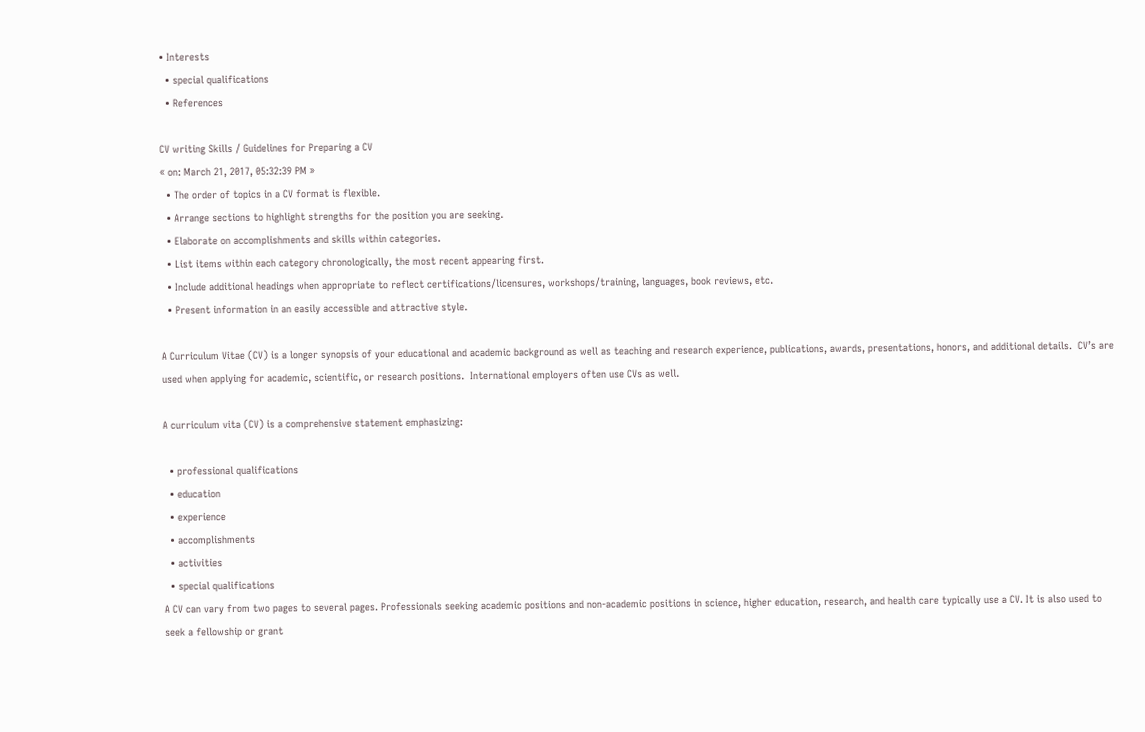• Interests
  • special qualifications
  • References

CV writing Skills / Guidelines for Preparing a CV
« on: March 21, 2017, 05:32:39 PM »
  • The order of topics in a CV format is flexible.
  • Arrange sections to highlight strengths for the position you are seeking.
  • Elaborate on accomplishments and skills within categories.
  • List items within each category chronologically, the most recent appearing first.
  • Include additional headings when appropriate to reflect certifications/licensures, workshops/training, languages, book reviews, etc.
  • Present information in an easily accessible and attractive style.

A Curriculum Vitae (CV) is a longer synopsis of your educational and academic background as well as teaching and research experience, publications, awards, presentations, honors, and additional details.  CV’s are used when applying for academic, scientific, or research positions.  International employers often use CVs as well.

A curriculum vita (CV) is a comprehensive statement emphasizing:

  • professional qualifications
  • education
  • experience
  • accomplishments
  • activities
  • special qualifications
A CV can vary from two pages to several pages. Professionals seeking academic positions and non-academic positions in science, higher education, research, and health care typically use a CV. It is also used to seek a fellowship or grant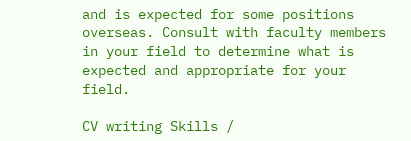and is expected for some positions overseas. Consult with faculty members in your field to determine what is expected and appropriate for your field.

CV writing Skills /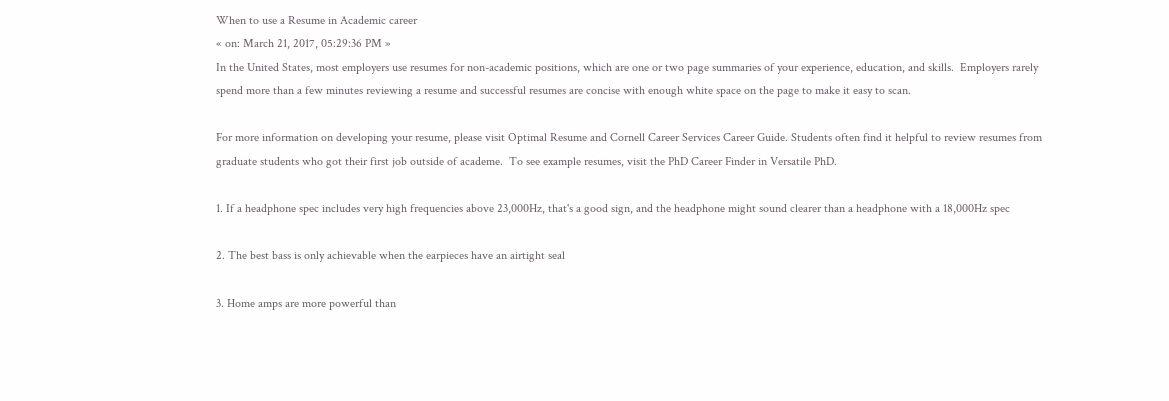When to use a Resume in Academic career
« on: March 21, 2017, 05:29:36 PM »
In the United States, most employers use resumes for non-academic positions, which are one or two page summaries of your experience, education, and skills.  Employers rarely spend more than a few minutes reviewing a resume and successful resumes are concise with enough white space on the page to make it easy to scan.

For more information on developing your resume, please visit Optimal Resume and Cornell Career Services Career Guide. Students often find it helpful to review resumes from graduate students who got their first job outside of academe.  To see example resumes, visit the PhD Career Finder in Versatile PhD.

1. If a headphone spec includes very high frequencies above 23,000Hz, that's a good sign, and the headphone might sound clearer than a headphone with a 18,000Hz spec

2. The best bass is only achievable when the earpieces have an airtight seal

3. Home amps are more powerful than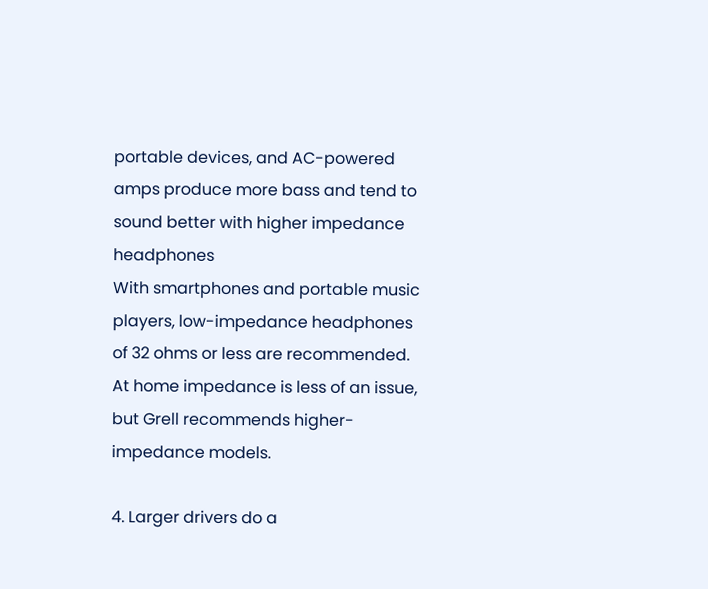portable devices, and AC-powered amps produce more bass and tend to sound better with higher impedance headphones
With smartphones and portable music players, low-impedance headphones of 32 ohms or less are recommended. At home impedance is less of an issue, but Grell recommends higher-impedance models.

4. Larger drivers do a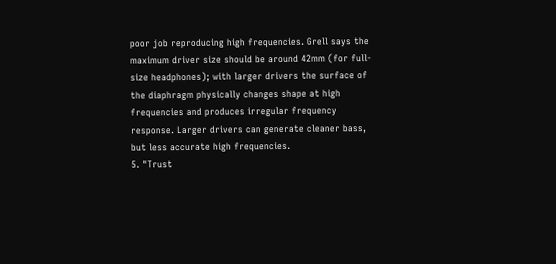poor job reproducing high frequencies. Grell says the maximum driver size should be around 42mm (for full-size headphones); with larger drivers the surface of the diaphragm physically changes shape at high frequencies and produces irregular frequency response. Larger drivers can generate cleaner bass, but less accurate high frequencies.
5. "Trust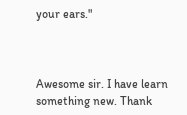your ears."



Awesome sir. I have learn something new. Thank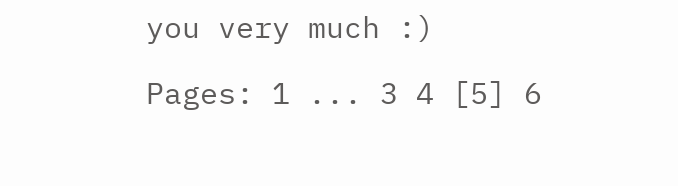you very much :)

Pages: 1 ... 3 4 [5] 6